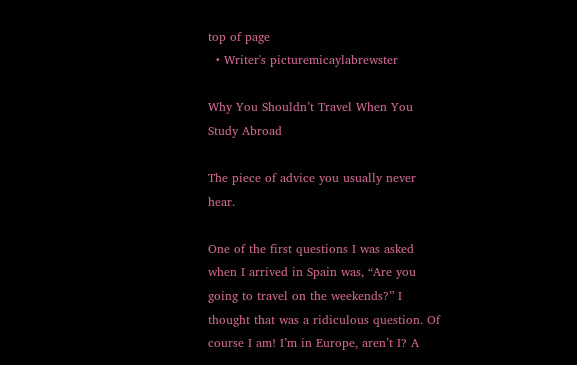top of page
  • Writer's picturemicaylabrewster

Why You Shouldn’t Travel When You Study Abroad

The piece of advice you usually never hear.

One of the first questions I was asked when I arrived in Spain was, “Are you going to travel on the weekends?” I thought that was a ridiculous question. Of course I am! I’m in Europe, aren’t I? A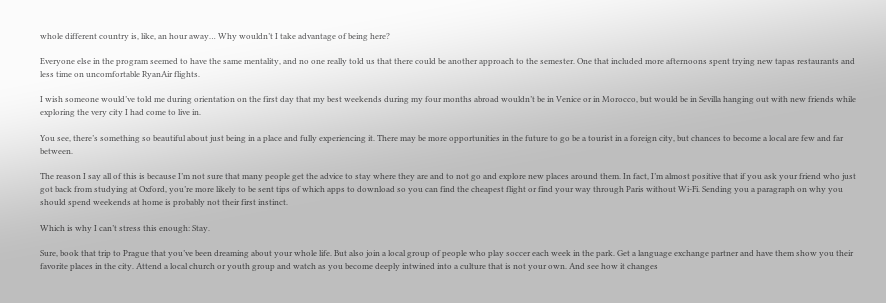whole different country is, like, an hour away… Why wouldn’t I take advantage of being here?

Everyone else in the program seemed to have the same mentality, and no one really told us that there could be another approach to the semester. One that included more afternoons spent trying new tapas restaurants and less time on uncomfortable RyanAir flights.

I wish someone would’ve told me during orientation on the first day that my best weekends during my four months abroad wouldn’t be in Venice or in Morocco, but would be in Sevilla hanging out with new friends while exploring the very city I had come to live in.

You see, there’s something so beautiful about just being in a place and fully experiencing it. There may be more opportunities in the future to go be a tourist in a foreign city, but chances to become a local are few and far between.

The reason I say all of this is because I’m not sure that many people get the advice to stay where they are and to not go and explore new places around them. In fact, I’m almost positive that if you ask your friend who just got back from studying at Oxford, you’re more likely to be sent tips of which apps to download so you can find the cheapest flight or find your way through Paris without Wi-Fi. Sending you a paragraph on why you should spend weekends at home is probably not their first instinct.

Which is why I can’t stress this enough: Stay.

Sure, book that trip to Prague that you’ve been dreaming about your whole life. But also join a local group of people who play soccer each week in the park. Get a language exchange partner and have them show you their favorite places in the city. Attend a local church or youth group and watch as you become deeply intwined into a culture that is not your own. And see how it changes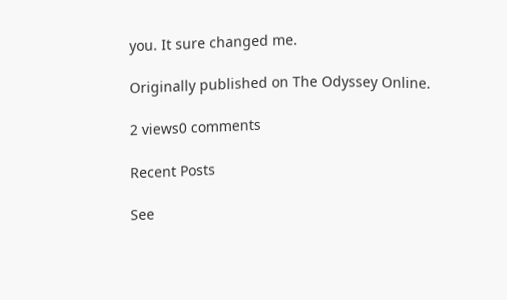you. It sure changed me.

Originally published on The Odyssey Online.

2 views0 comments

Recent Posts

See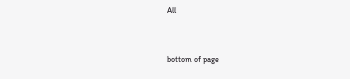All


bottom of page